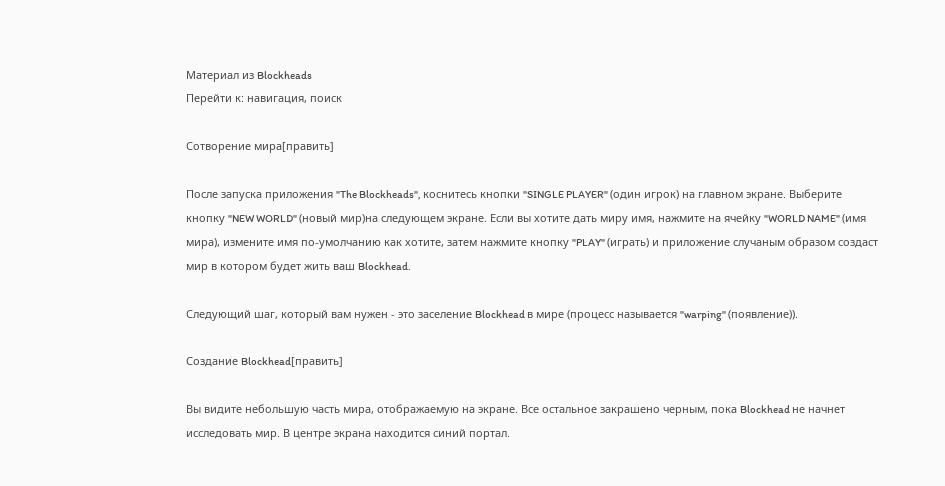Материал из Blockheads
Перейти к: навигация, поиск

Сотворение мира[править]

После запуска приложения "The Blockheads", коснитесь кнопки "SINGLE PLAYER" (один игрок) на главном экране. Выберите кнопку "NEW WORLD" (новый мир)на следующем экране. Если вы хотите дать миру имя, нажмите на ячейку "WORLD NAME" (имя мира), измените имя по-умолчанию как хотите, затем нажмите кнопку "PLAY" (играть) и приложение случаным образом создаст мир в котором будет жить ваш Blockhead.

Следующий шаг, который вам нужен - это заселение Blockhead в мире (процесс называется "warping" (появление)).

Создание Blockhead[править]

Вы видите небольшую часть мира, отображаемую на экране. Все остальное закрашено черным, пока Blockhead не начнет исследовать мир. В центре экрана находится синий портал.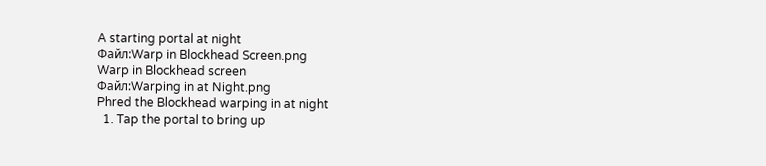A starting portal at night
Файл:Warp in Blockhead Screen.png
Warp in Blockhead screen
Файл:Warping in at Night.png
Phred the Blockhead warping in at night
  1. Tap the portal to bring up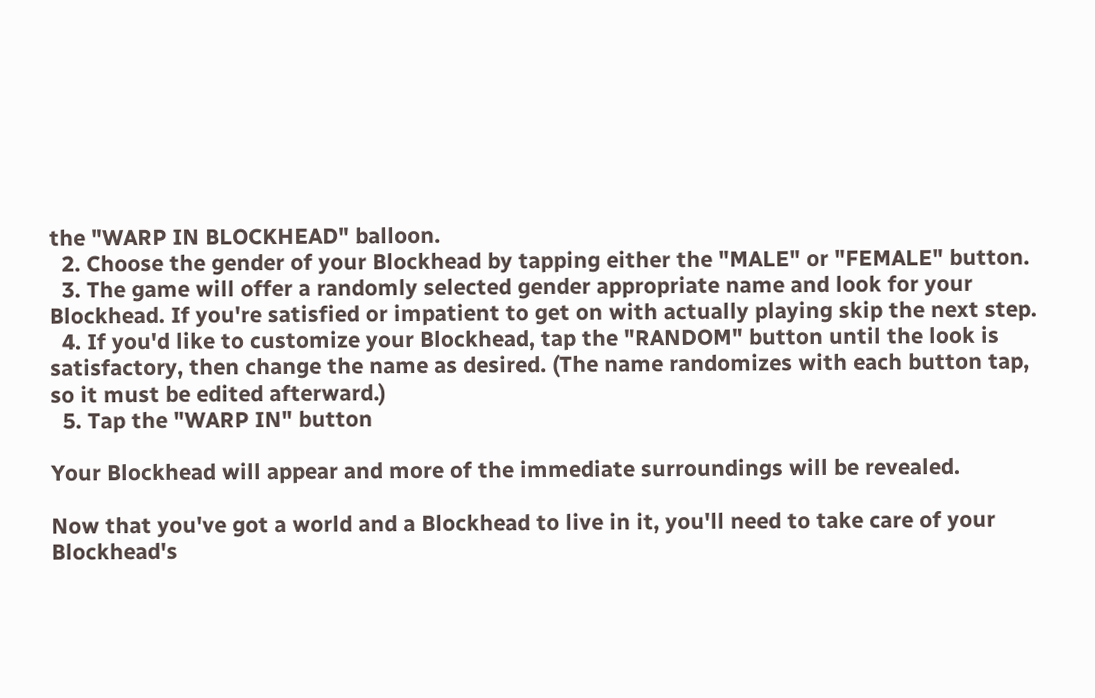the "WARP IN BLOCKHEAD" balloon.
  2. Choose the gender of your Blockhead by tapping either the "MALE" or "FEMALE" button.
  3. The game will offer a randomly selected gender appropriate name and look for your Blockhead. If you're satisfied or impatient to get on with actually playing skip the next step.
  4. If you'd like to customize your Blockhead, tap the "RANDOM" button until the look is satisfactory, then change the name as desired. (The name randomizes with each button tap, so it must be edited afterward.)
  5. Tap the "WARP IN" button

Your Blockhead will appear and more of the immediate surroundings will be revealed.

Now that you've got a world and a Blockhead to live in it, you'll need to take care of your Blockhead's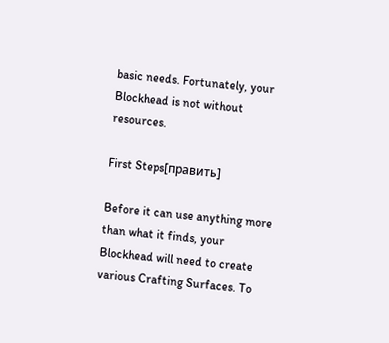basic needs. Fortunately, your Blockhead is not without resources.

First Steps[править]

Before it can use anything more than what it finds, your Blockhead will need to create various Crafting Surfaces. To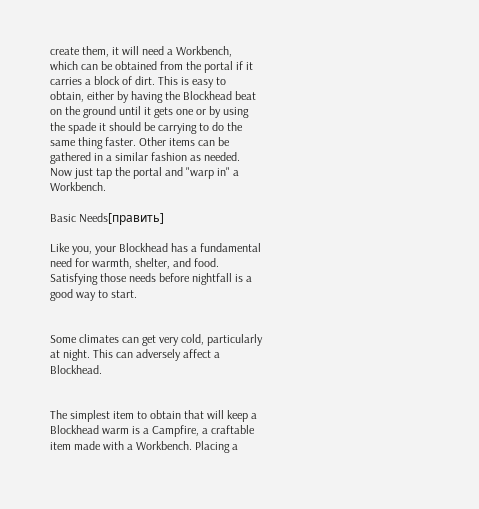create them, it will need a Workbench, which can be obtained from the portal if it carries a block of dirt. This is easy to obtain, either by having the Blockhead beat on the ground until it gets one or by using the spade it should be carrying to do the same thing faster. Other items can be gathered in a similar fashion as needed. Now just tap the portal and "warp in" a Workbench.

Basic Needs[править]

Like you, your Blockhead has a fundamental need for warmth, shelter, and food. Satisfying those needs before nightfall is a good way to start.


Some climates can get very cold, particularly at night. This can adversely affect a Blockhead.


The simplest item to obtain that will keep a Blockhead warm is a Campfire, a craftable item made with a Workbench. Placing a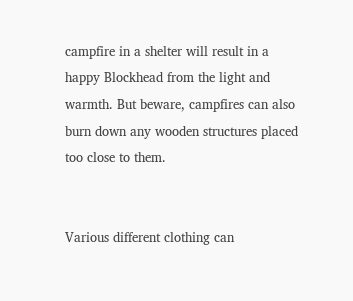campfire in a shelter will result in a happy Blockhead from the light and warmth. But beware, campfires can also burn down any wooden structures placed too close to them.


Various different clothing can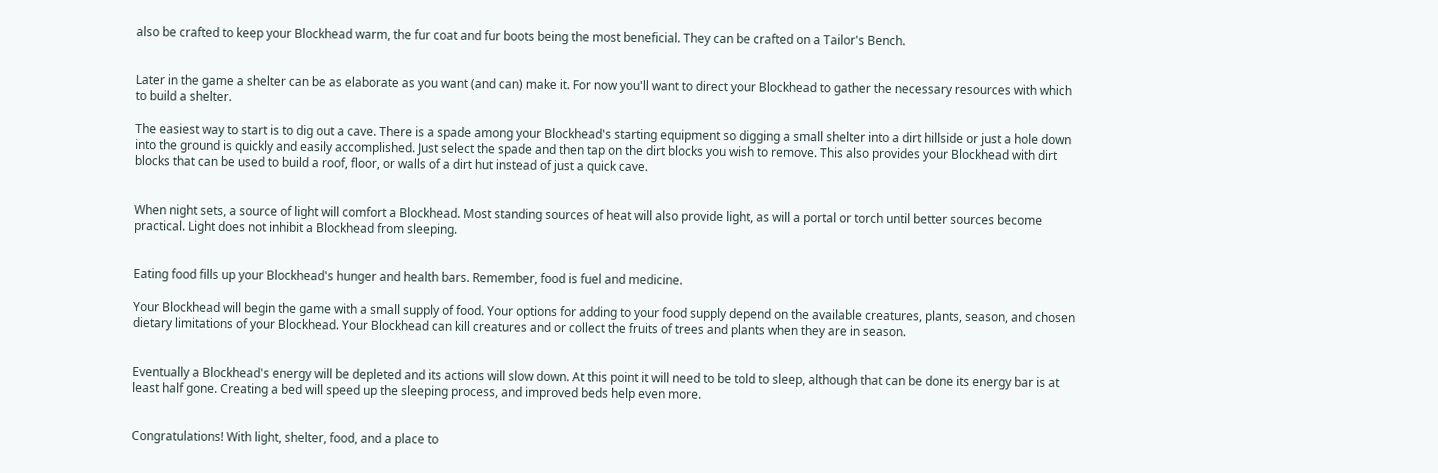also be crafted to keep your Blockhead warm, the fur coat and fur boots being the most beneficial. They can be crafted on a Tailor's Bench.


Later in the game a shelter can be as elaborate as you want (and can) make it. For now you'll want to direct your Blockhead to gather the necessary resources with which to build a shelter.

The easiest way to start is to dig out a cave. There is a spade among your Blockhead's starting equipment so digging a small shelter into a dirt hillside or just a hole down into the ground is quickly and easily accomplished. Just select the spade and then tap on the dirt blocks you wish to remove. This also provides your Blockhead with dirt blocks that can be used to build a roof, floor, or walls of a dirt hut instead of just a quick cave.


When night sets, a source of light will comfort a Blockhead. Most standing sources of heat will also provide light, as will a portal or torch until better sources become practical. Light does not inhibit a Blockhead from sleeping.


Eating food fills up your Blockhead's hunger and health bars. Remember, food is fuel and medicine.

Your Blockhead will begin the game with a small supply of food. Your options for adding to your food supply depend on the available creatures, plants, season, and chosen dietary limitations of your Blockhead. Your Blockhead can kill creatures and or collect the fruits of trees and plants when they are in season.


Eventually a Blockhead's energy will be depleted and its actions will slow down. At this point it will need to be told to sleep, although that can be done its energy bar is at least half gone. Creating a bed will speed up the sleeping process, and improved beds help even more.


Congratulations! With light, shelter, food, and a place to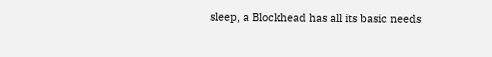sleep, a Blockhead has all its basic needs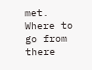met. Where to go from there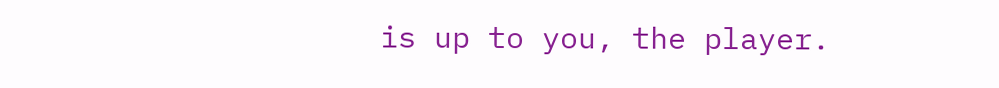is up to you, the player.